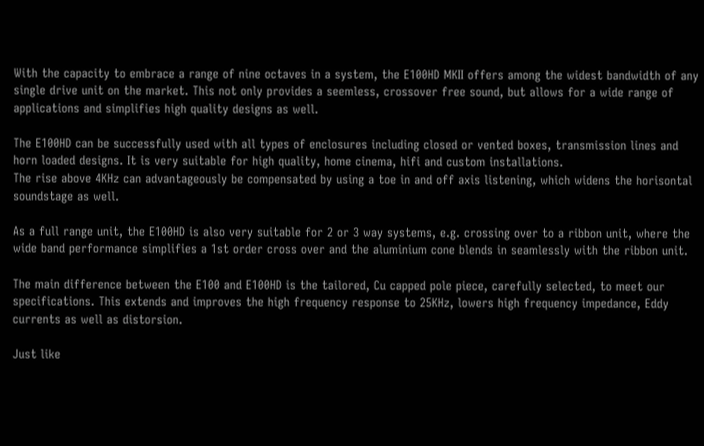With the capacity to embrace a range of nine octaves in a system, the E100HD MKII offers among the widest bandwidth of any single drive unit on the market. This not only provides a seemless, crossover free sound, but allows for a wide range of applications and simplifies high quality designs as well.

The E100HD can be successfully used with all types of enclosures including closed or vented boxes, transmission lines and horn loaded designs. It is very suitable for high quality, home cinema, hifi and custom installations.
The rise above 4KHz can advantageously be compensated by using a toe in and off axis listening, which widens the horisontal soundstage as well.

As a full range unit, the E100HD is also very suitable for 2 or 3 way systems, e.g. crossing over to a ribbon unit, where the wide band performance simplifies a 1st order cross over and the aluminium cone blends in seamlessly with the ribbon unit.

The main difference between the E100 and E100HD is the tailored, Cu capped pole piece, carefully selected, to meet our specifications. This extends and improves the high frequency response to 25KHz, lowers high frequency impedance, Eddy currents as well as distorsion.

Just like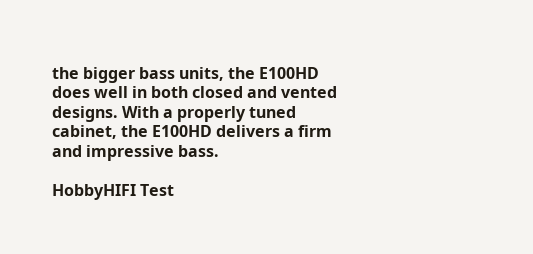the bigger bass units, the E100HD does well in both closed and vented designs. With a properly tuned cabinet, the E100HD delivers a firm and impressive bass.

HobbyHIFI Test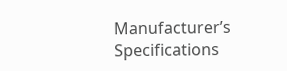Manufacturer’s Specifications